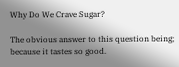Why Do We Crave Sugar?

The obvious answer to this question being; because it tastes so good.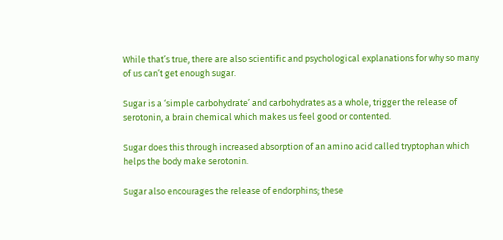While that’s true, there are also scientific and psychological explanations for why so many of us can’t get enough sugar.

Sugar is a ‘simple carbohydrate’ and carbohydrates as a whole, trigger the release of serotonin, a brain chemical which makes us feel good or contented.

Sugar does this through increased absorption of an amino acid called tryptophan which helps the body make serotonin.

Sugar also encourages the release of endorphins; these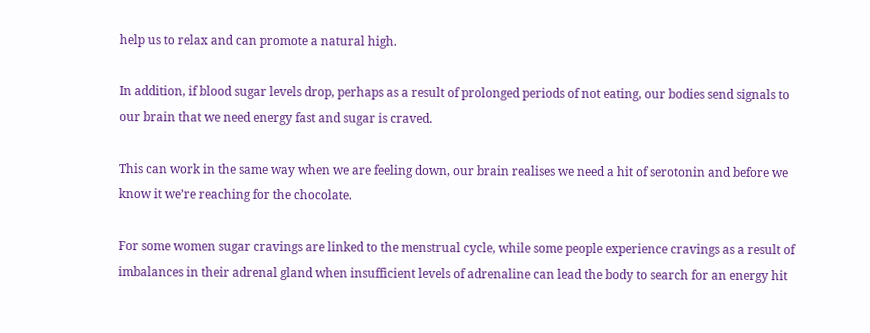help us to relax and can promote a natural high.

In addition, if blood sugar levels drop, perhaps as a result of prolonged periods of not eating, our bodies send signals to our brain that we need energy fast and sugar is craved.

This can work in the same way when we are feeling down, our brain realises we need a hit of serotonin and before we know it we’re reaching for the chocolate.

For some women sugar cravings are linked to the menstrual cycle, while some people experience cravings as a result of imbalances in their adrenal gland when insufficient levels of adrenaline can lead the body to search for an energy hit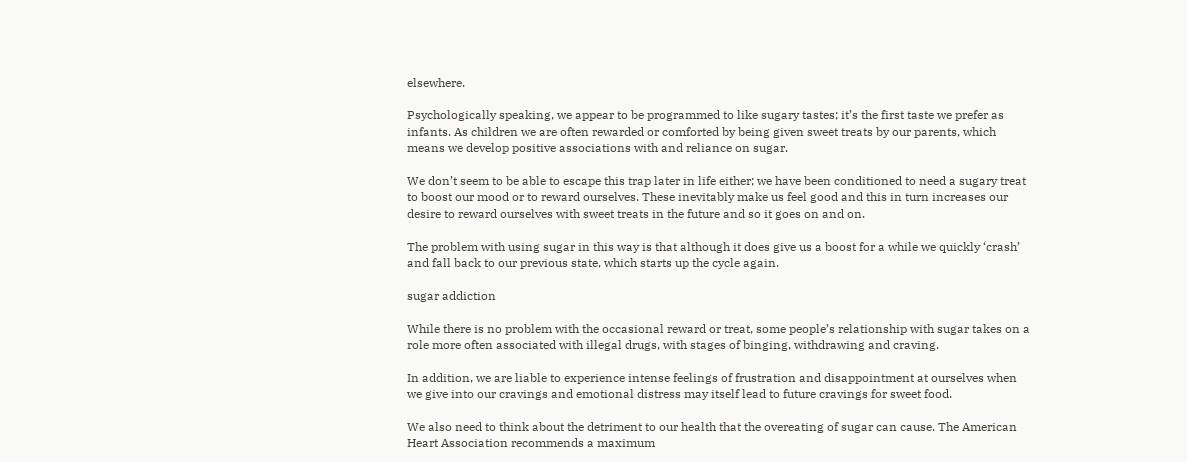elsewhere.

Psychologically speaking, we appear to be programmed to like sugary tastes; it’s the first taste we prefer as infants. As children we are often rewarded or comforted by being given sweet treats by our parents, which means we develop positive associations with and reliance on sugar.

We don’t seem to be able to escape this trap later in life either; we have been conditioned to need a sugary treat to boost our mood or to reward ourselves. These inevitably make us feel good and this in turn increases our desire to reward ourselves with sweet treats in the future and so it goes on and on.

The problem with using sugar in this way is that although it does give us a boost for a while we quickly ‘crash’ and fall back to our previous state, which starts up the cycle again.

sugar addiction

While there is no problem with the occasional reward or treat, some people’s relationship with sugar takes on a role more often associated with illegal drugs, with stages of binging, withdrawing and craving.

In addition, we are liable to experience intense feelings of frustration and disappointment at ourselves when we give into our cravings and emotional distress may itself lead to future cravings for sweet food.

We also need to think about the detriment to our health that the overeating of sugar can cause. The American Heart Association recommends a maximum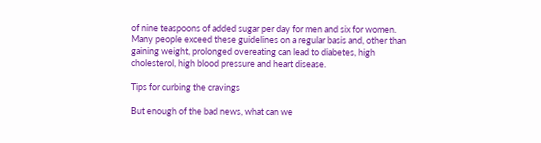of nine teaspoons of added sugar per day for men and six for women. Many people exceed these guidelines on a regular basis and, other than gaining weight, prolonged overeating can lead to diabetes, high cholesterol, high blood pressure and heart disease.

Tips for curbing the cravings

But enough of the bad news, what can we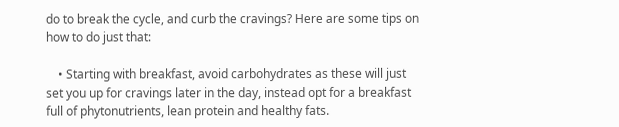do to break the cycle, and curb the cravings? Here are some tips on how to do just that:

    • Starting with breakfast, avoid carbohydrates as these will just set you up for cravings later in the day, instead opt for a breakfast full of phytonutrients, lean protein and healthy fats.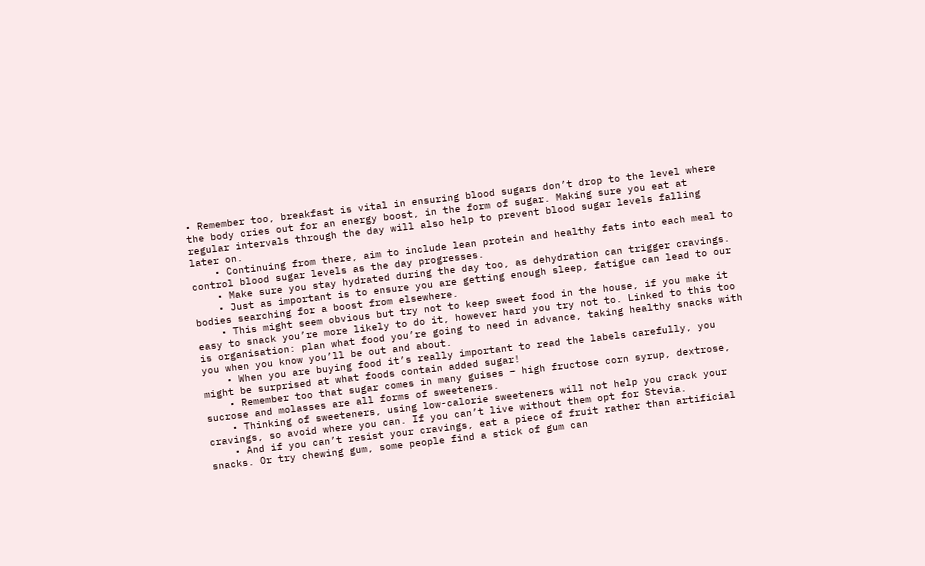• Remember too, breakfast is vital in ensuring blood sugars don’t drop to the level where the body cries out for an energy boost, in the form of sugar. Making sure you eat at regular intervals through the day will also help to prevent blood sugar levels falling later on.
    • Continuing from there, aim to include lean protein and healthy fats into each meal to control blood sugar levels as the day progresses.
    • Make sure you stay hydrated during the day too, as dehydration can trigger cravings.
    • Just as important is to ensure you are getting enough sleep, fatigue can lead to our bodies searching for a boost from elsewhere.
    • This might seem obvious but try not to keep sweet food in the house, if you make it easy to snack you’re more likely to do it, however hard you try not to. Linked to this too is organisation: plan what food you’re going to need in advance, taking healthy snacks with you when you know you’ll be out and about.
    • When you are buying food it’s really important to read the labels carefully, you might be surprised at what foods contain added sugar!
    • Remember too that sugar comes in many guises – high fructose corn syrup, dextrose, sucrose and molasses are all forms of sweeteners.
    • Thinking of sweeteners, using low-calorie sweeteners will not help you crack your cravings, so avoid where you can. If you can’t live without them opt for Stevia.
    • And if you can’t resist your cravings, eat a piece of fruit rather than artificial snacks. Or try chewing gum, some people find a stick of gum can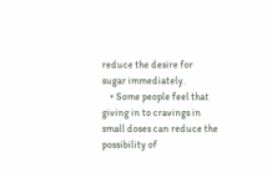reduce the desire for sugar immediately.
    • Some people feel that giving in to cravings in small doses can reduce the possibility of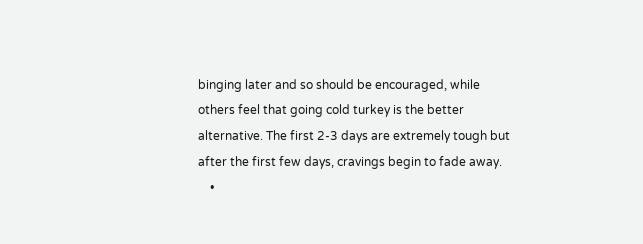binging later and so should be encouraged, while others feel that going cold turkey is the better alternative. The first 2-3 days are extremely tough but after the first few days, cravings begin to fade away.
    •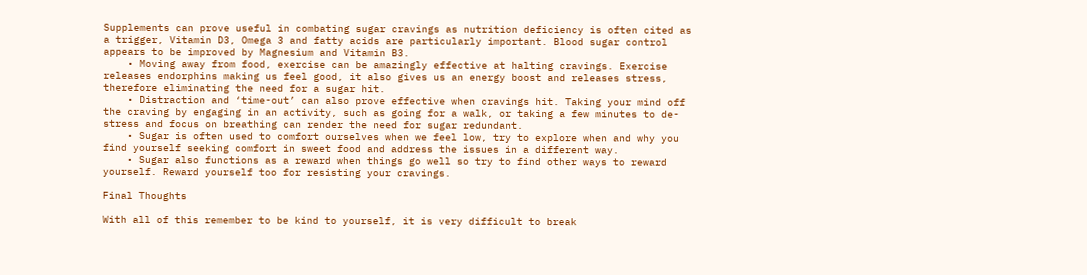Supplements can prove useful in combating sugar cravings as nutrition deficiency is often cited as a trigger, Vitamin D3, Omega 3 and fatty acids are particularly important. Blood sugar control appears to be improved by Magnesium and Vitamin B3.
    • Moving away from food, exercise can be amazingly effective at halting cravings. Exercise releases endorphins making us feel good, it also gives us an energy boost and releases stress, therefore eliminating the need for a sugar hit.
    • Distraction and ‘time-out’ can also prove effective when cravings hit. Taking your mind off the craving by engaging in an activity, such as going for a walk, or taking a few minutes to de-stress and focus on breathing can render the need for sugar redundant.
    • Sugar is often used to comfort ourselves when we feel low, try to explore when and why you find yourself seeking comfort in sweet food and address the issues in a different way.
    • Sugar also functions as a reward when things go well so try to find other ways to reward yourself. Reward yourself too for resisting your cravings.

Final Thoughts

With all of this remember to be kind to yourself, it is very difficult to break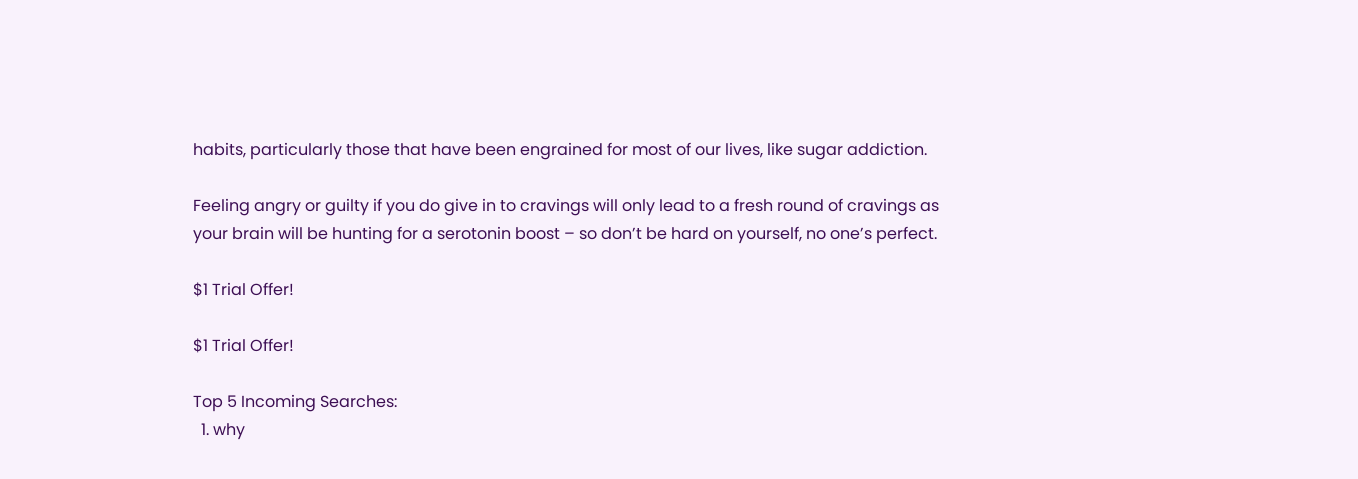habits, particularly those that have been engrained for most of our lives, like sugar addiction.

Feeling angry or guilty if you do give in to cravings will only lead to a fresh round of cravings as your brain will be hunting for a serotonin boost – so don’t be hard on yourself, no one’s perfect.

$1 Trial Offer!

$1 Trial Offer!

Top 5 Incoming Searches:
  1. why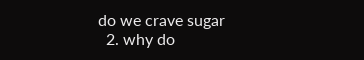do we crave sugar
  2. why do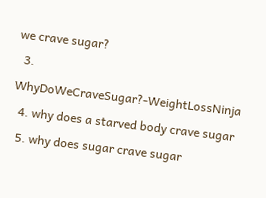we crave sugar?
  3. WhyDoWeCraveSugar?-WeightLossNinja
  4. why does a starved body crave sugar
  5. why does sugar crave sugar